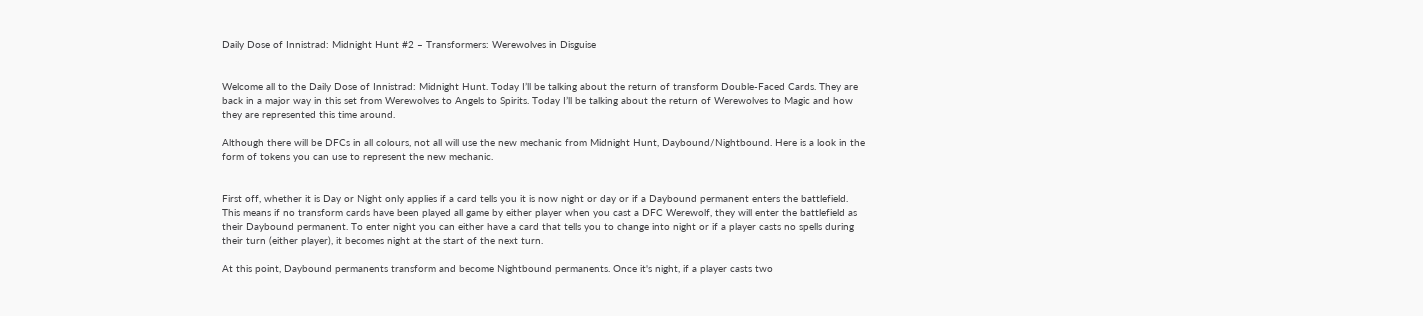Daily Dose of Innistrad: Midnight Hunt #2 – Transformers: Werewolves in Disguise


Welcome all to the Daily Dose of Innistrad: Midnight Hunt. Today I’ll be talking about the return of transform Double-Faced Cards. They are back in a major way in this set from Werewolves to Angels to Spirits. Today I’ll be talking about the return of Werewolves to Magic and how they are represented this time around.

Although there will be DFCs in all colours, not all will use the new mechanic from Midnight Hunt, Daybound/Nightbound. Here is a look in the form of tokens you can use to represent the new mechanic.


First off, whether it is Day or Night only applies if a card tells you it is now night or day or if a Daybound permanent enters the battlefield. This means if no transform cards have been played all game by either player when you cast a DFC Werewolf, they will enter the battlefield as their Daybound permanent. To enter night you can either have a card that tells you to change into night or if a player casts no spells during their turn (either player), it becomes night at the start of the next turn.

At this point, Daybound permanents transform and become Nightbound permanents. Once it's night, if a player casts two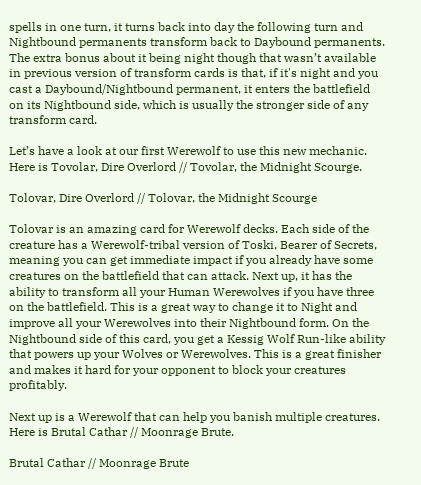spells in one turn, it turns back into day the following turn and Nightbound permanents transform back to Daybound permanents. The extra bonus about it being night though that wasn’t available in previous version of transform cards is that, if it's night and you cast a Daybound/Nightbound permanent, it enters the battlefield on its Nightbound side, which is usually the stronger side of any transform card.

Let’s have a look at our first Werewolf to use this new mechanic. Here is Tovolar, Dire Overlord // Tovolar, the Midnight Scourge.

Tolovar, Dire Overlord // Tolovar, the Midnight Scourge

Tolovar is an amazing card for Werewolf decks. Each side of the creature has a Werewolf-tribal version of Toski, Bearer of Secrets, meaning you can get immediate impact if you already have some creatures on the battlefield that can attack. Next up, it has the ability to transform all your Human Werewolves if you have three on the battlefield. This is a great way to change it to Night and improve all your Werewolves into their Nightbound form. On the Nightbound side of this card, you get a Kessig Wolf Run-like ability that powers up your Wolves or Werewolves. This is a great finisher and makes it hard for your opponent to block your creatures profitably.

Next up is a Werewolf that can help you banish multiple creatures. Here is Brutal Cathar // Moonrage Brute.

Brutal Cathar // Moonrage Brute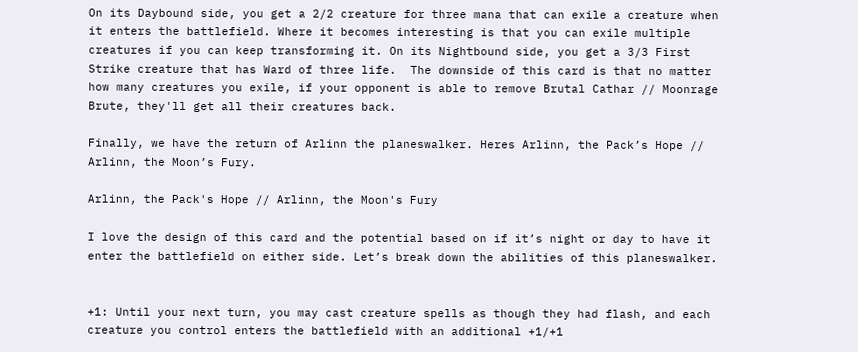On its Daybound side, you get a 2/2 creature for three mana that can exile a creature when it enters the battlefield. Where it becomes interesting is that you can exile multiple creatures if you can keep transforming it. On its Nightbound side, you get a 3/3 First Strike creature that has Ward of three life.  The downside of this card is that no matter how many creatures you exile, if your opponent is able to remove Brutal Cathar // Moonrage Brute, they'll get all their creatures back.

Finally, we have the return of Arlinn the planeswalker. Heres Arlinn, the Pack’s Hope // Arlinn, the Moon’s Fury.

Arlinn, the Pack's Hope // Arlinn, the Moon's Fury

I love the design of this card and the potential based on if it’s night or day to have it enter the battlefield on either side. Let’s break down the abilities of this planeswalker.


+1: Until your next turn, you may cast creature spells as though they had flash, and each creature you control enters the battlefield with an additional +1/+1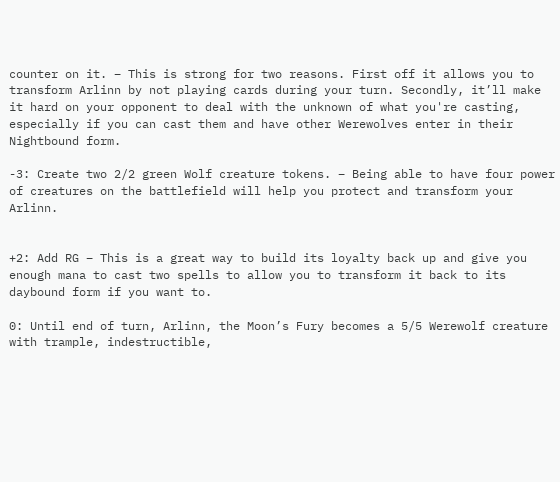counter on it. – This is strong for two reasons. First off it allows you to transform Arlinn by not playing cards during your turn. Secondly, it’ll make it hard on your opponent to deal with the unknown of what you're casting, especially if you can cast them and have other Werewolves enter in their Nightbound form.

-3: Create two 2/2 green Wolf creature tokens. – Being able to have four power of creatures on the battlefield will help you protect and transform your Arlinn.


+2: Add RG – This is a great way to build its loyalty back up and give you enough mana to cast two spells to allow you to transform it back to its daybound form if you want to.

0: Until end of turn, Arlinn, the Moon’s Fury becomes a 5/5 Werewolf creature with trample, indestructible,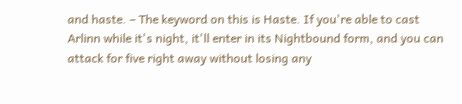and haste. – The keyword on this is Haste. If you're able to cast Arlinn while it's night, it'll enter in its Nightbound form, and you can attack for five right away without losing any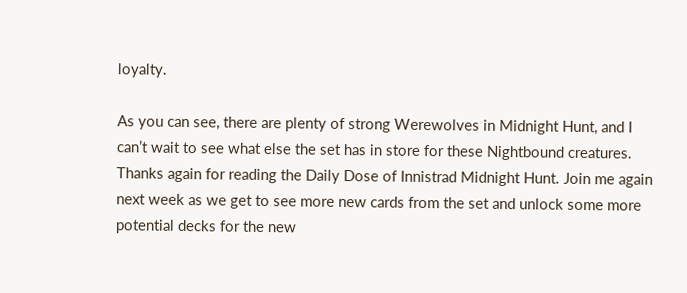loyalty.

As you can see, there are plenty of strong Werewolves in Midnight Hunt, and I can’t wait to see what else the set has in store for these Nightbound creatures. Thanks again for reading the Daily Dose of Innistrad Midnight Hunt. Join me again next week as we get to see more new cards from the set and unlock some more potential decks for the new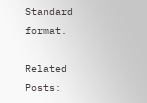Standard format.

Related Posts: